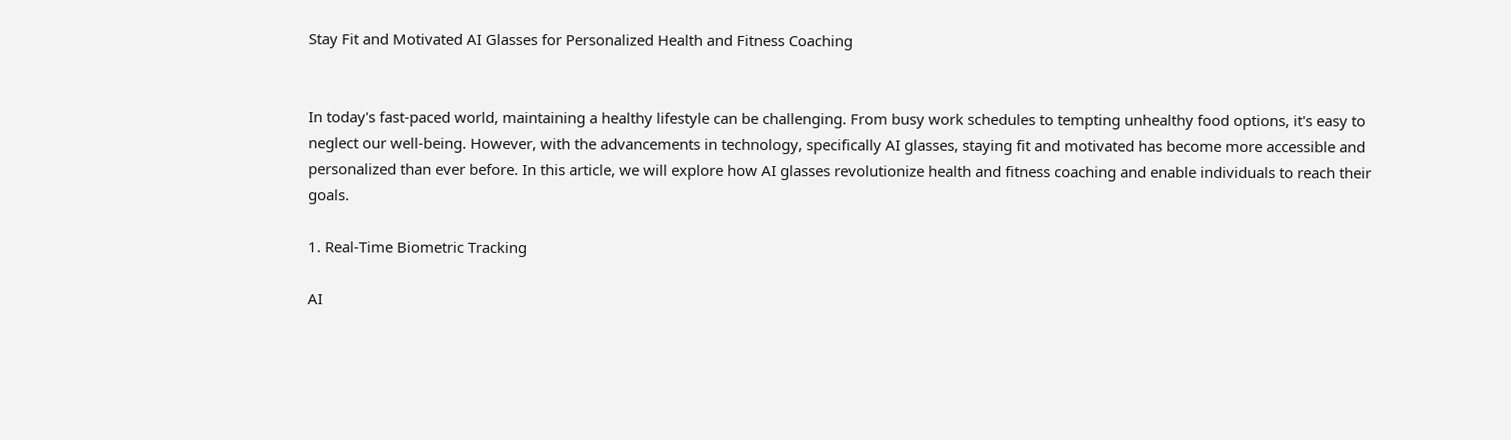Stay Fit and Motivated AI Glasses for Personalized Health and Fitness Coaching


In today's fast-paced world, maintaining a healthy lifestyle can be challenging. From busy work schedules to tempting unhealthy food options, it's easy to neglect our well-being. However, with the advancements in technology, specifically AI glasses, staying fit and motivated has become more accessible and personalized than ever before. In this article, we will explore how AI glasses revolutionize health and fitness coaching and enable individuals to reach their goals.

1. Real-Time Biometric Tracking

AI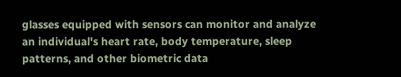glasses equipped with sensors can monitor and analyze an individual's heart rate, body temperature, sleep patterns, and other biometric data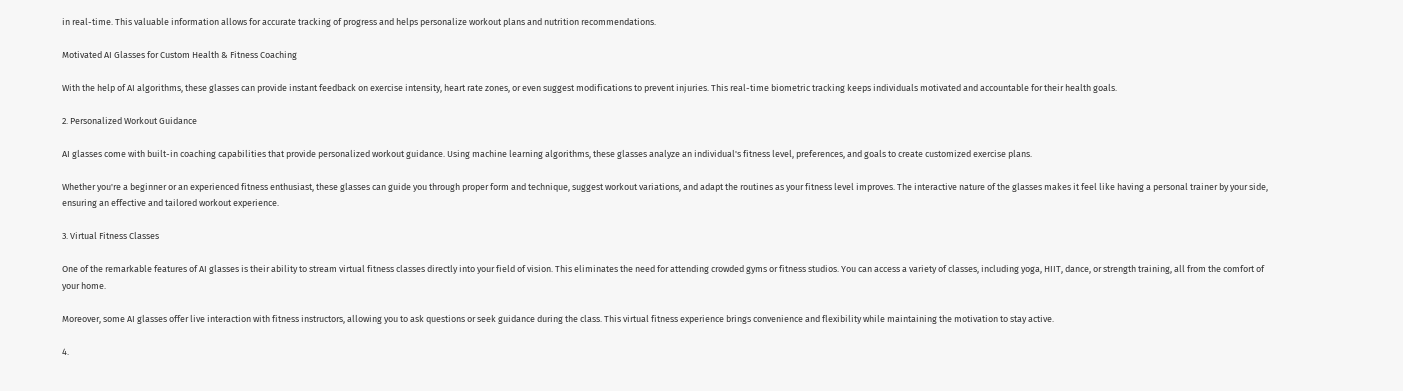in real-time. This valuable information allows for accurate tracking of progress and helps personalize workout plans and nutrition recommendations.

Motivated AI Glasses for Custom Health & Fitness Coaching

With the help of AI algorithms, these glasses can provide instant feedback on exercise intensity, heart rate zones, or even suggest modifications to prevent injuries. This real-time biometric tracking keeps individuals motivated and accountable for their health goals.

2. Personalized Workout Guidance

AI glasses come with built-in coaching capabilities that provide personalized workout guidance. Using machine learning algorithms, these glasses analyze an individual's fitness level, preferences, and goals to create customized exercise plans.

Whether you're a beginner or an experienced fitness enthusiast, these glasses can guide you through proper form and technique, suggest workout variations, and adapt the routines as your fitness level improves. The interactive nature of the glasses makes it feel like having a personal trainer by your side, ensuring an effective and tailored workout experience.

3. Virtual Fitness Classes

One of the remarkable features of AI glasses is their ability to stream virtual fitness classes directly into your field of vision. This eliminates the need for attending crowded gyms or fitness studios. You can access a variety of classes, including yoga, HIIT, dance, or strength training, all from the comfort of your home.

Moreover, some AI glasses offer live interaction with fitness instructors, allowing you to ask questions or seek guidance during the class. This virtual fitness experience brings convenience and flexibility while maintaining the motivation to stay active.

4.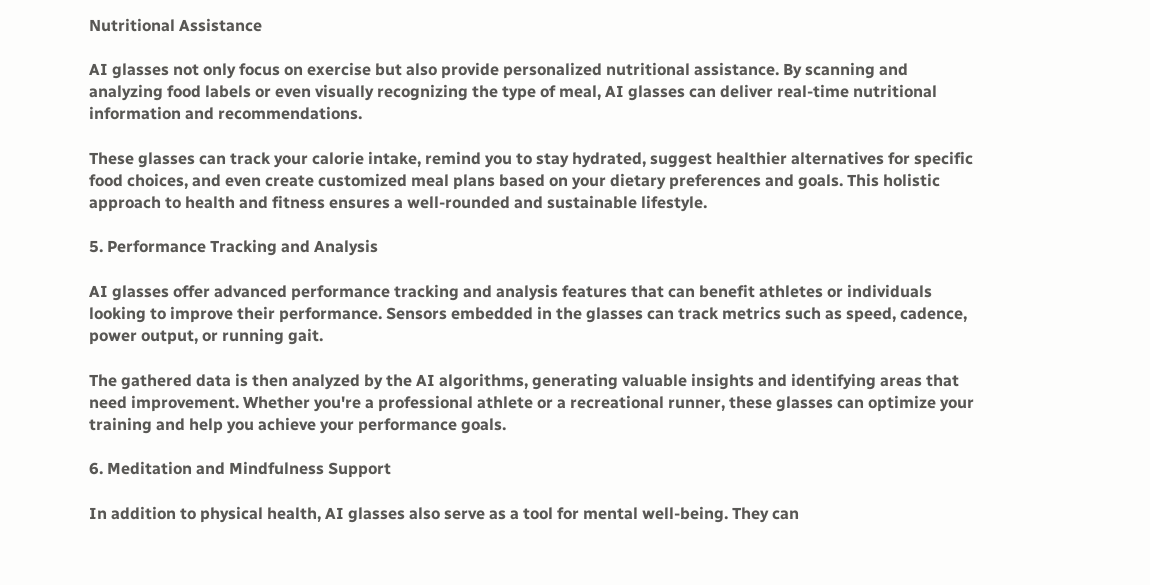Nutritional Assistance

AI glasses not only focus on exercise but also provide personalized nutritional assistance. By scanning and analyzing food labels or even visually recognizing the type of meal, AI glasses can deliver real-time nutritional information and recommendations.

These glasses can track your calorie intake, remind you to stay hydrated, suggest healthier alternatives for specific food choices, and even create customized meal plans based on your dietary preferences and goals. This holistic approach to health and fitness ensures a well-rounded and sustainable lifestyle.

5. Performance Tracking and Analysis

AI glasses offer advanced performance tracking and analysis features that can benefit athletes or individuals looking to improve their performance. Sensors embedded in the glasses can track metrics such as speed, cadence, power output, or running gait.

The gathered data is then analyzed by the AI algorithms, generating valuable insights and identifying areas that need improvement. Whether you're a professional athlete or a recreational runner, these glasses can optimize your training and help you achieve your performance goals.

6. Meditation and Mindfulness Support

In addition to physical health, AI glasses also serve as a tool for mental well-being. They can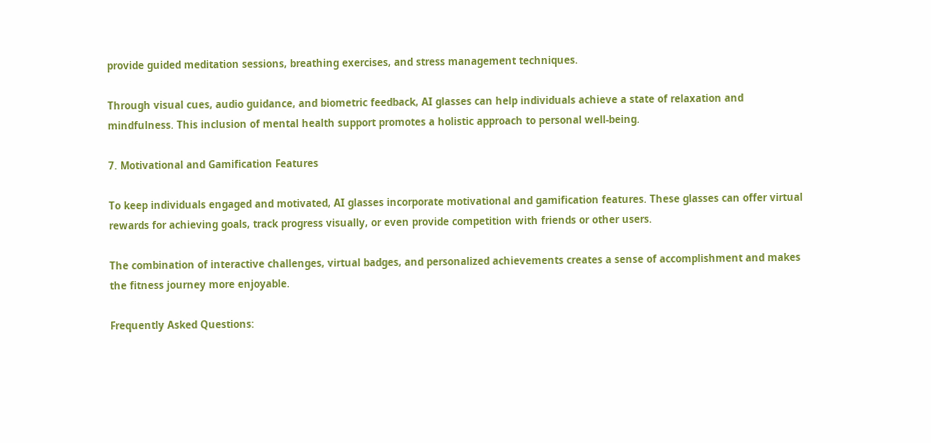provide guided meditation sessions, breathing exercises, and stress management techniques.

Through visual cues, audio guidance, and biometric feedback, AI glasses can help individuals achieve a state of relaxation and mindfulness. This inclusion of mental health support promotes a holistic approach to personal well-being.

7. Motivational and Gamification Features

To keep individuals engaged and motivated, AI glasses incorporate motivational and gamification features. These glasses can offer virtual rewards for achieving goals, track progress visually, or even provide competition with friends or other users.

The combination of interactive challenges, virtual badges, and personalized achievements creates a sense of accomplishment and makes the fitness journey more enjoyable.

Frequently Asked Questions: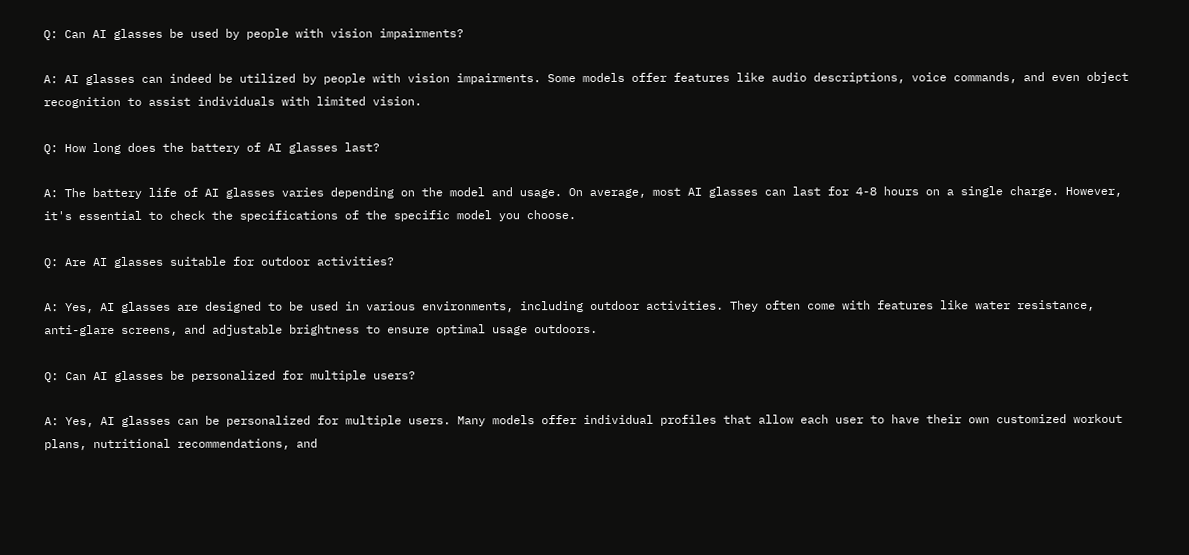Q: Can AI glasses be used by people with vision impairments?

A: AI glasses can indeed be utilized by people with vision impairments. Some models offer features like audio descriptions, voice commands, and even object recognition to assist individuals with limited vision.

Q: How long does the battery of AI glasses last?

A: The battery life of AI glasses varies depending on the model and usage. On average, most AI glasses can last for 4-8 hours on a single charge. However, it's essential to check the specifications of the specific model you choose.

Q: Are AI glasses suitable for outdoor activities?

A: Yes, AI glasses are designed to be used in various environments, including outdoor activities. They often come with features like water resistance, anti-glare screens, and adjustable brightness to ensure optimal usage outdoors.

Q: Can AI glasses be personalized for multiple users?

A: Yes, AI glasses can be personalized for multiple users. Many models offer individual profiles that allow each user to have their own customized workout plans, nutritional recommendations, and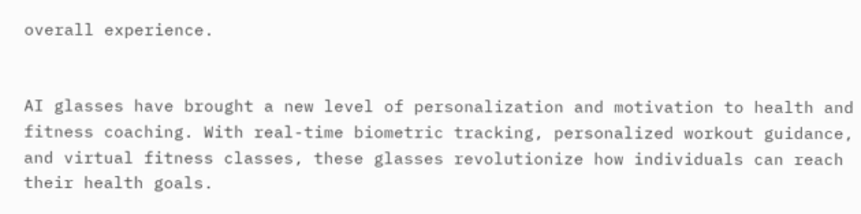overall experience.


AI glasses have brought a new level of personalization and motivation to health and fitness coaching. With real-time biometric tracking, personalized workout guidance, and virtual fitness classes, these glasses revolutionize how individuals can reach their health goals.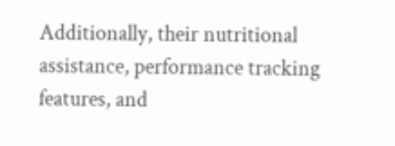Additionally, their nutritional assistance, performance tracking features, and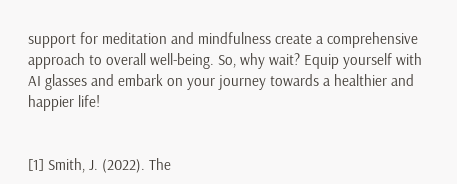support for meditation and mindfulness create a comprehensive approach to overall well-being. So, why wait? Equip yourself with AI glasses and embark on your journey towards a healthier and happier life!


[1] Smith, J. (2022). The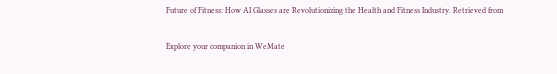Future of Fitness: How AI Glasses are Revolutionizing the Health and Fitness Industry. Retrieved from

Explore your companion in WeMate